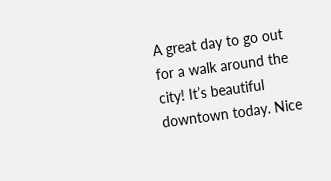A great day to go out for a walk around the city! It’s beautiful downtown today. Nice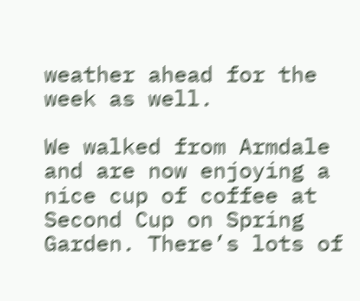weather ahead for the week as well.

We walked from Armdale and are now enjoying a nice cup of coffee at Second Cup on Spring Garden. There’s lots of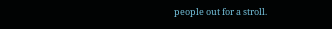people out for a stroll.